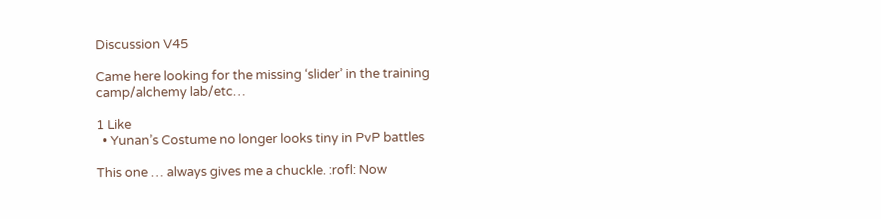Discussion V45

Came here looking for the missing ‘slider’ in the training camp/alchemy lab/etc…

1 Like
  • Yunan’s Costume no longer looks tiny in PvP battles

This one … always gives me a chuckle. :rofl: Now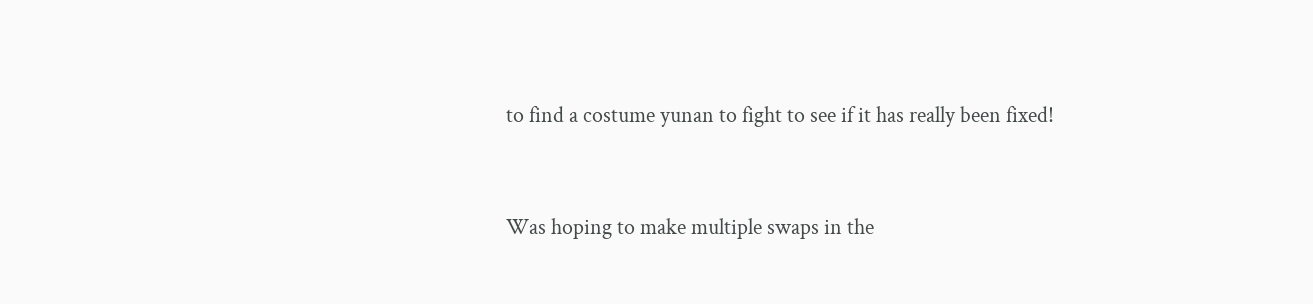to find a costume yunan to fight to see if it has really been fixed!


Was hoping to make multiple swaps in the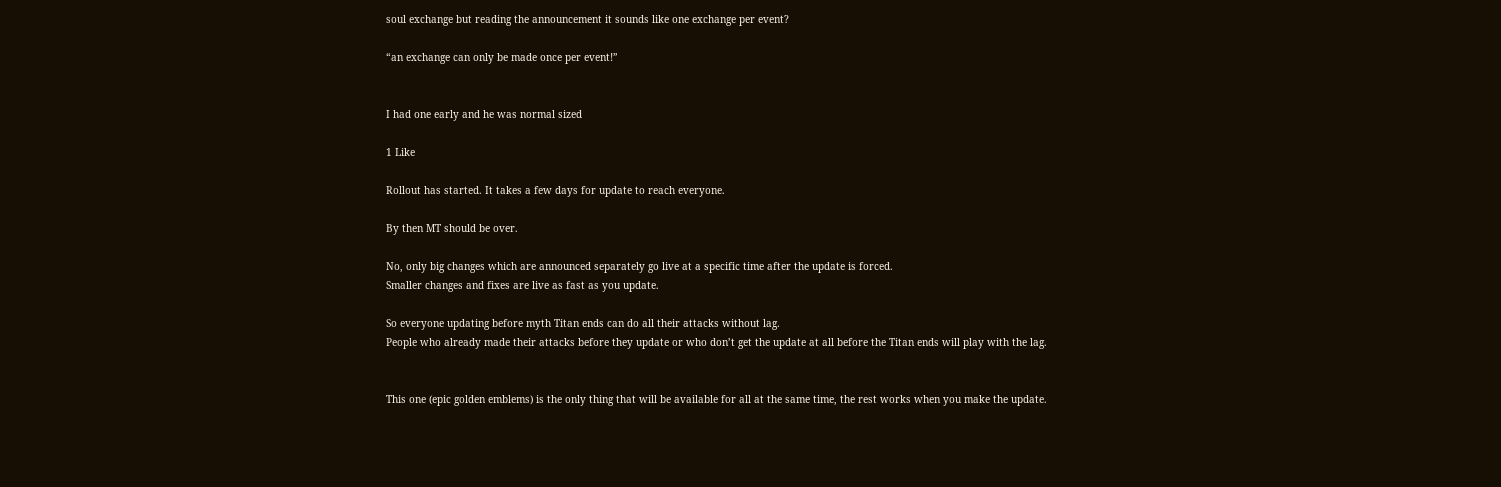soul exchange but reading the announcement it sounds like one exchange per event?

“an exchange can only be made once per event!”


I had one early and he was normal sized

1 Like

Rollout has started. It takes a few days for update to reach everyone.

By then MT should be over.

No, only big changes which are announced separately go live at a specific time after the update is forced.
Smaller changes and fixes are live as fast as you update.

So everyone updating before myth Titan ends can do all their attacks without lag.
People who already made their attacks before they update or who don’t get the update at all before the Titan ends will play with the lag.


This one (epic golden emblems) is the only thing that will be available for all at the same time, the rest works when you make the update.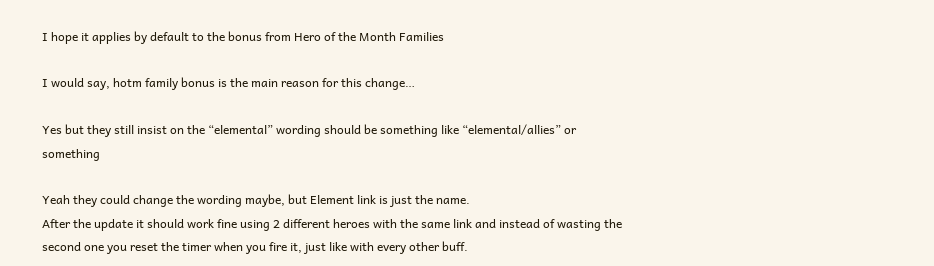I hope it applies by default to the bonus from Hero of the Month Families

I would say, hotm family bonus is the main reason for this change…

Yes but they still insist on the “elemental” wording should be something like “elemental/allies” or something

Yeah they could change the wording maybe, but Element link is just the name.
After the update it should work fine using 2 different heroes with the same link and instead of wasting the second one you reset the timer when you fire it, just like with every other buff.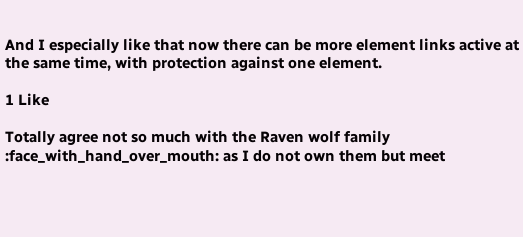And I especially like that now there can be more element links active at the same time, with protection against one element.

1 Like

Totally agree not so much with the Raven wolf family :face_with_hand_over_mouth: as I do not own them but meet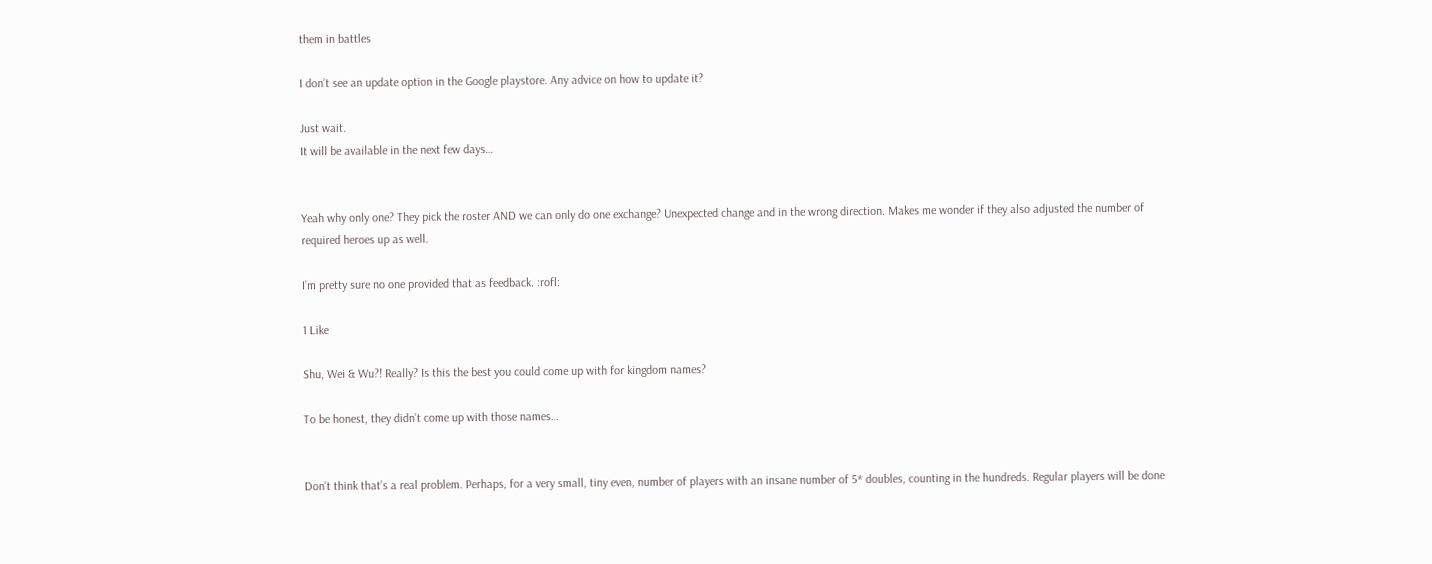them in battles

I don’t see an update option in the Google playstore. Any advice on how to update it?

Just wait.
It will be available in the next few days…


Yeah why only one? They pick the roster AND we can only do one exchange? Unexpected change and in the wrong direction. Makes me wonder if they also adjusted the number of required heroes up as well.

I’m pretty sure no one provided that as feedback. :rofl:

1 Like

Shu, Wei & Wu?! Really? Is this the best you could come up with for kingdom names?

To be honest, they didn’t come up with those names…


Don’t think that’s a real problem. Perhaps, for a very small, tiny even, number of players with an insane number of 5* doubles, counting in the hundreds. Regular players will be done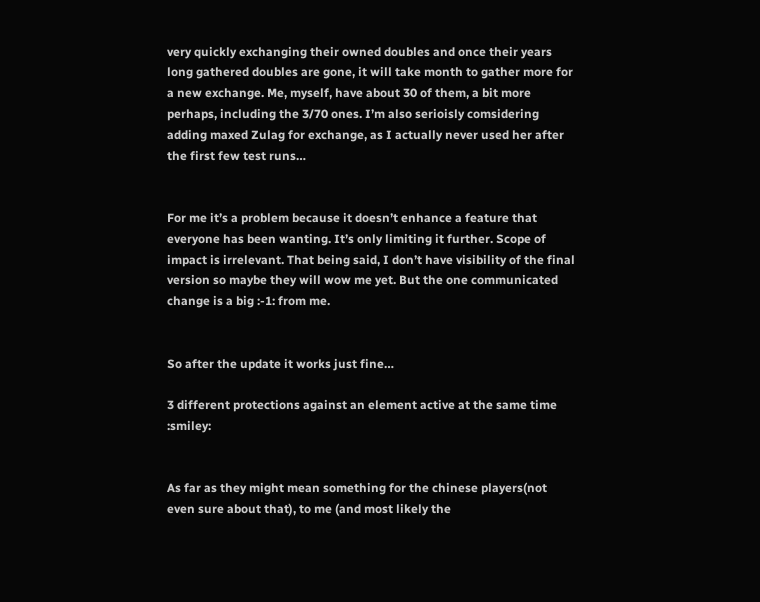very quickly exchanging their owned doubles and once their years long gathered doubles are gone, it will take month to gather more for a new exchange. Me, myself, have about 30 of them, a bit more perhaps, including the 3/70 ones. I’m also serioisly comsidering adding maxed Zulag for exchange, as I actually never used her after the first few test runs…


For me it’s a problem because it doesn’t enhance a feature that everyone has been wanting. It’s only limiting it further. Scope of impact is irrelevant. That being said, I don’t have visibility of the final version so maybe they will wow me yet. But the one communicated change is a big :-1: from me.


So after the update it works just fine…

3 different protections against an element active at the same time :smiley:


As far as they might mean something for the chinese players(not even sure about that), to me (and most likely the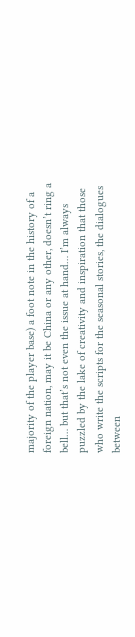majority of the player base) a foot note in the history of a foreign nation, may it be China or any other, doesn’t ring a bell… but that’s not even the issue at hand… I’m always puzzled by the lake of creativity and inspiration that those who write the scripts for the seasonal stories, the dialogues between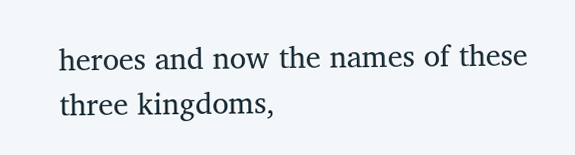heroes and now the names of these three kingdoms,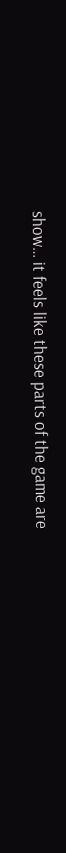show… it feels like these parts of the game are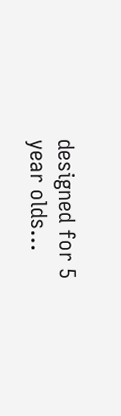designed for 5 year olds…